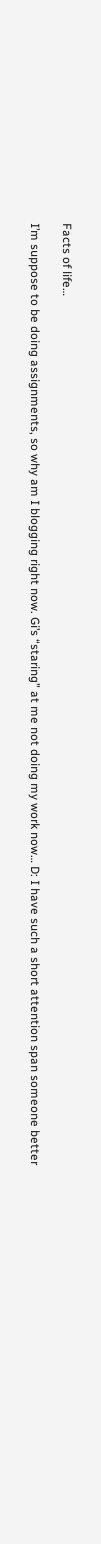Facts of life…

I’m suppose to be doing assignments, so why am I blogging right now. Gi’s “staring” at me not doing my work now… D: I have such a short attention span someone better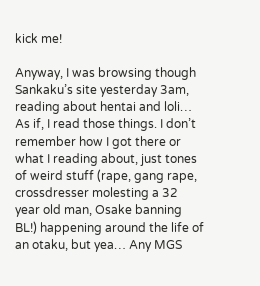kick me!

Anyway, I was browsing though Sankaku’s site yesterday 3am, reading about hentai and loli… As if, I read those things. I don’t remember how I got there or what I reading about, just tones of weird stuff (rape, gang rape, crossdresser molesting a 32 year old man, Osake banning BL!) happening around the life of an otaku, but yea… Any MGS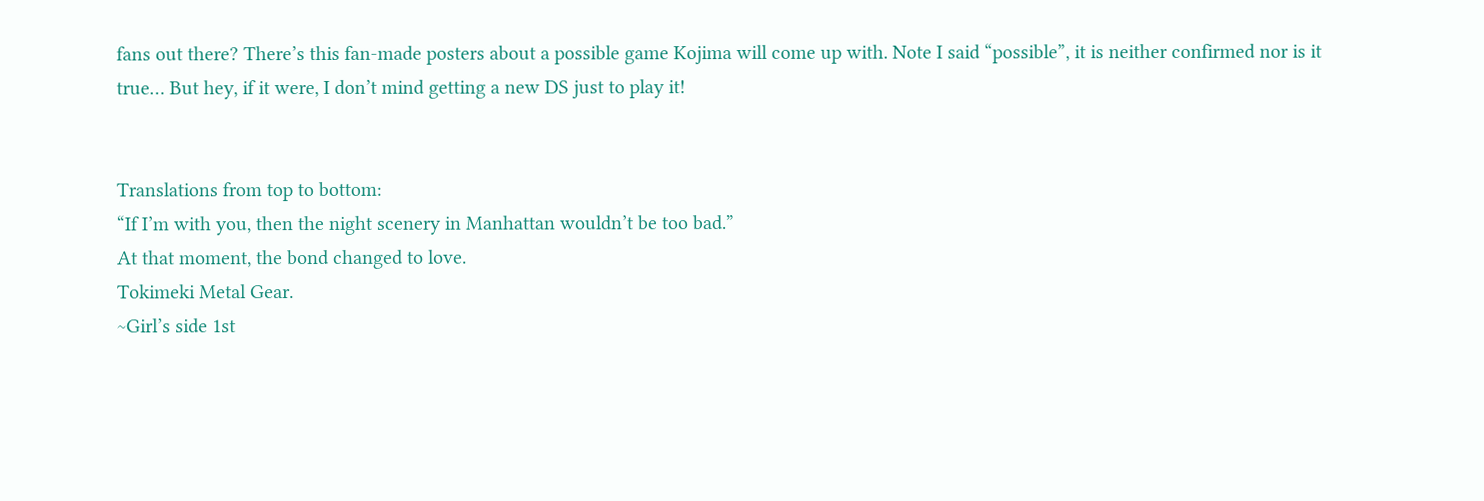fans out there? There’s this fan-made posters about a possible game Kojima will come up with. Note I said “possible”, it is neither confirmed nor is it true… But hey, if it were, I don’t mind getting a new DS just to play it!


Translations from top to bottom:
“If I’m with you, then the night scenery in Manhattan wouldn’t be too bad.”
At that moment, the bond changed to love.
Tokimeki Metal Gear.
~Girl’s side 1st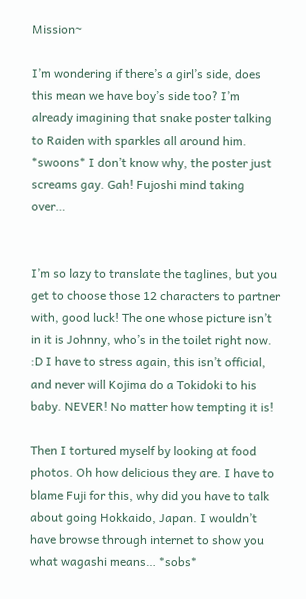Mission~

I’m wondering if there’s a girl’s side, does this mean we have boy’s side too? I’m already imagining that snake poster talking to Raiden with sparkles all around him. *swoons* I don’t know why, the poster just screams gay. Gah! Fujoshi mind taking over…


I’m so lazy to translate the taglines, but you get to choose those 12 characters to partner with, good luck! The one whose picture isn’t in it is Johnny, who’s in the toilet right now. :D I have to stress again, this isn’t official, and never will Kojima do a Tokidoki to his baby. NEVER! No matter how tempting it is!

Then I tortured myself by looking at food photos. Oh how delicious they are. I have to blame Fuji for this, why did you have to talk about going Hokkaido, Japan. I wouldn’t have browse through internet to show you what wagashi means… *sobs*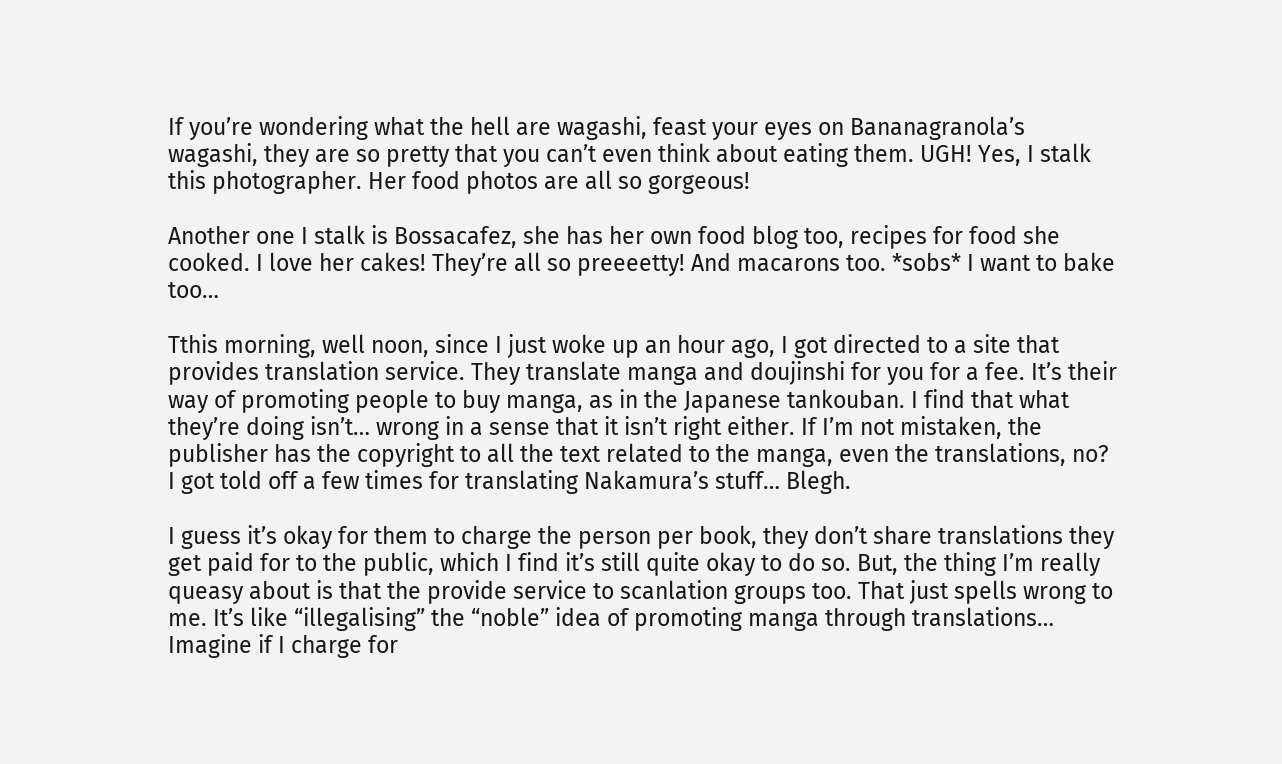If you’re wondering what the hell are wagashi, feast your eyes on Bananagranola’s wagashi, they are so pretty that you can’t even think about eating them. UGH! Yes, I stalk this photographer. Her food photos are all so gorgeous!

Another one I stalk is Bossacafez, she has her own food blog too, recipes for food she cooked. I love her cakes! They’re all so preeeetty! And macarons too. *sobs* I want to bake too…

Tthis morning, well noon, since I just woke up an hour ago, I got directed to a site that provides translation service. They translate manga and doujinshi for you for a fee. It’s their way of promoting people to buy manga, as in the Japanese tankouban. I find that what they’re doing isn’t… wrong in a sense that it isn’t right either. If I’m not mistaken, the publisher has the copyright to all the text related to the manga, even the translations, no? I got told off a few times for translating Nakamura’s stuff… Blegh.

I guess it’s okay for them to charge the person per book, they don’t share translations they get paid for to the public, which I find it’s still quite okay to do so. But, the thing I’m really queasy about is that the provide service to scanlation groups too. That just spells wrong to me. It’s like “illegalising” the “noble” idea of promoting manga through translations… Imagine if I charge for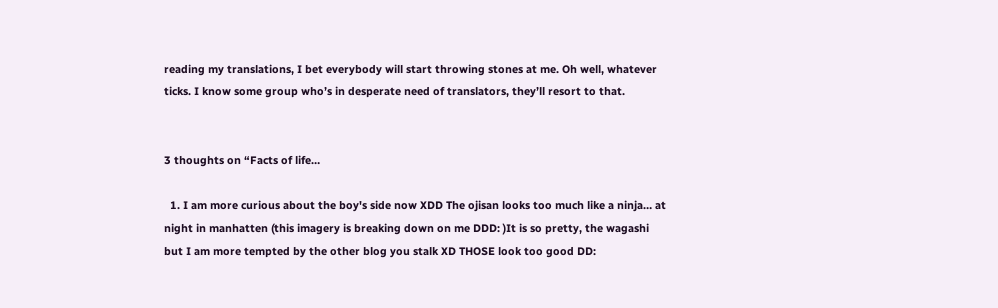reading my translations, I bet everybody will start throwing stones at me. Oh well, whatever ticks. I know some group who’s in desperate need of translators, they’ll resort to that.


3 thoughts on “Facts of life…

  1. I am more curious about the boy's side now XDD The ojisan looks too much like a ninja… at night in manhatten (this imagery is breaking down on me DDD: )It is so pretty, the wagashi but I am more tempted by the other blog you stalk XD THOSE look too good DD: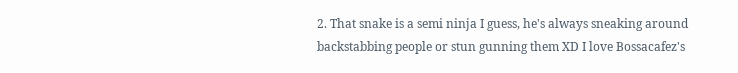2. That snake is a semi ninja I guess, he's always sneaking around backstabbing people or stun gunning them XD I love Bossacafez's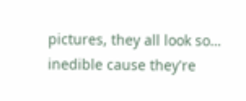pictures, they all look so… inedible cause they're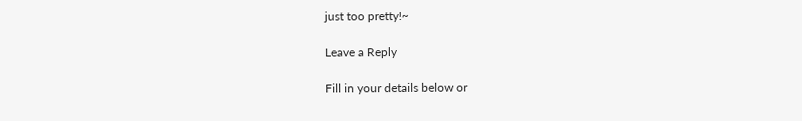just too pretty!~

Leave a Reply

Fill in your details below or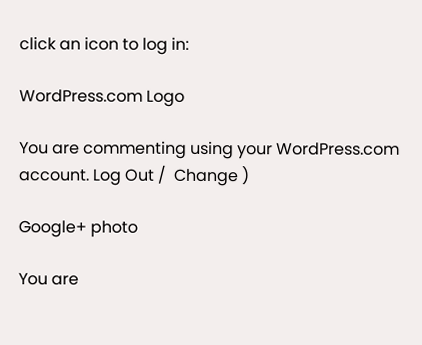click an icon to log in:

WordPress.com Logo

You are commenting using your WordPress.com account. Log Out /  Change )

Google+ photo

You are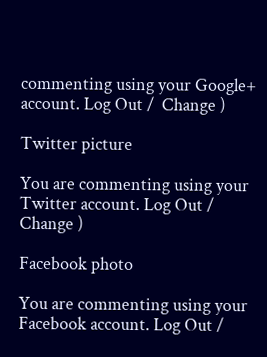commenting using your Google+ account. Log Out /  Change )

Twitter picture

You are commenting using your Twitter account. Log Out /  Change )

Facebook photo

You are commenting using your Facebook account. Log Out /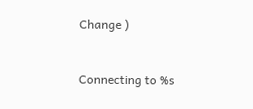Change )


Connecting to %s